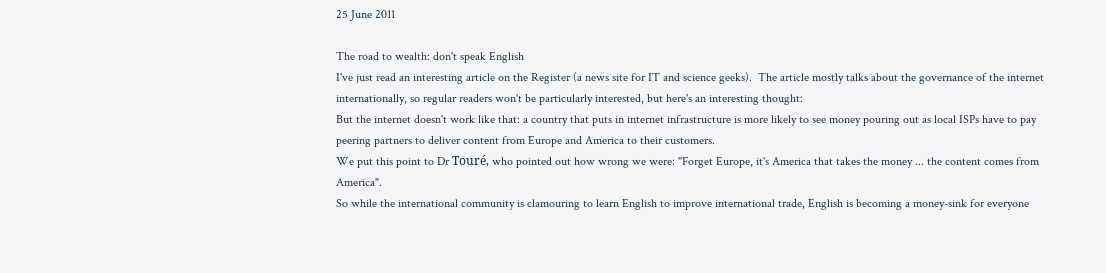25 June 2011

The road to wealth: don't speak English
I've just read an interesting article on the Register (a news site for IT and science geeks).  The article mostly talks about the governance of the internet internationally, so regular readers won't be particularly interested, but here's an interesting thought:
But the internet doesn't work like that: a country that puts in internet infrastructure is more likely to see money pouring out as local ISPs have to pay peering partners to deliver content from Europe and America to their customers.
We put this point to Dr Touré, who pointed out how wrong we were: "Forget Europe, it's America that takes the money ... the content comes from America".
So while the international community is clamouring to learn English to improve international trade, English is becoming a money-sink for everyone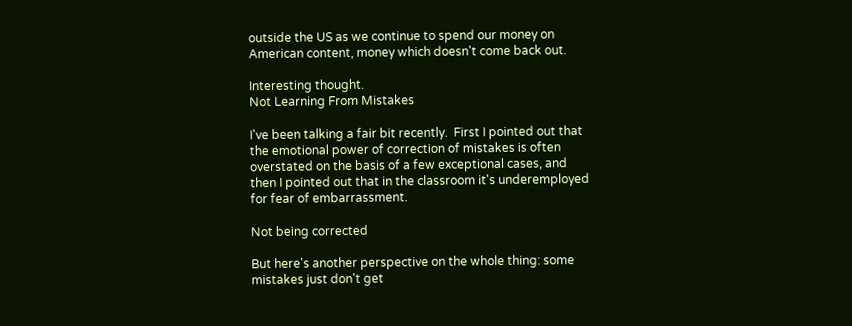outside the US as we continue to spend our money on American content, money which doesn't come back out.

Interesting thought.
Not Learning From Mistakes

I've been talking a fair bit recently.  First I pointed out that the emotional power of correction of mistakes is often overstated on the basis of a few exceptional cases, and then I pointed out that in the classroom it's underemployed for fear of embarrassment.

Not being corrected

But here's another perspective on the whole thing: some mistakes just don't get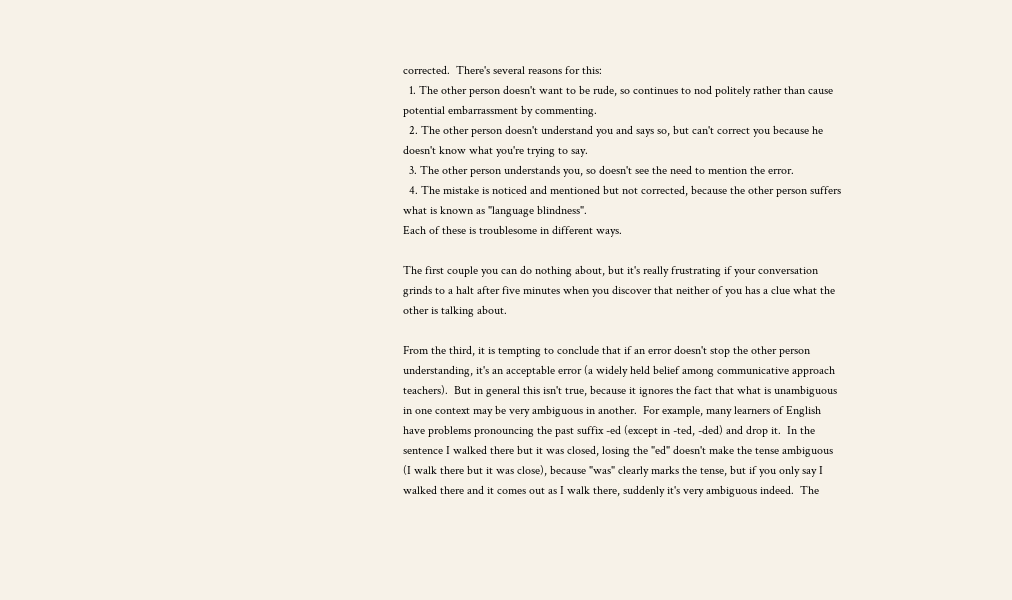corrected.  There's several reasons for this:
  1. The other person doesn't want to be rude, so continues to nod politely rather than cause potential embarrassment by commenting.
  2. The other person doesn't understand you and says so, but can't correct you because he doesn't know what you're trying to say.
  3. The other person understands you, so doesn't see the need to mention the error.
  4. The mistake is noticed and mentioned but not corrected, because the other person suffers what is known as "language blindness".
Each of these is troublesome in different ways.

The first couple you can do nothing about, but it's really frustrating if your conversation grinds to a halt after five minutes when you discover that neither of you has a clue what the other is talking about.

From the third, it is tempting to conclude that if an error doesn't stop the other person understanding, it's an acceptable error (a widely held belief among communicative approach teachers).  But in general this isn't true, because it ignores the fact that what is unambiguous in one context may be very ambiguous in another.  For example, many learners of English have problems pronouncing the past suffix -ed (except in -ted, -ded) and drop it.  In the sentence I walked there but it was closed, losing the "ed" doesn't make the tense ambiguous (I walk there but it was close), because "was" clearly marks the tense, but if you only say I walked there and it comes out as I walk there, suddenly it's very ambiguous indeed.  The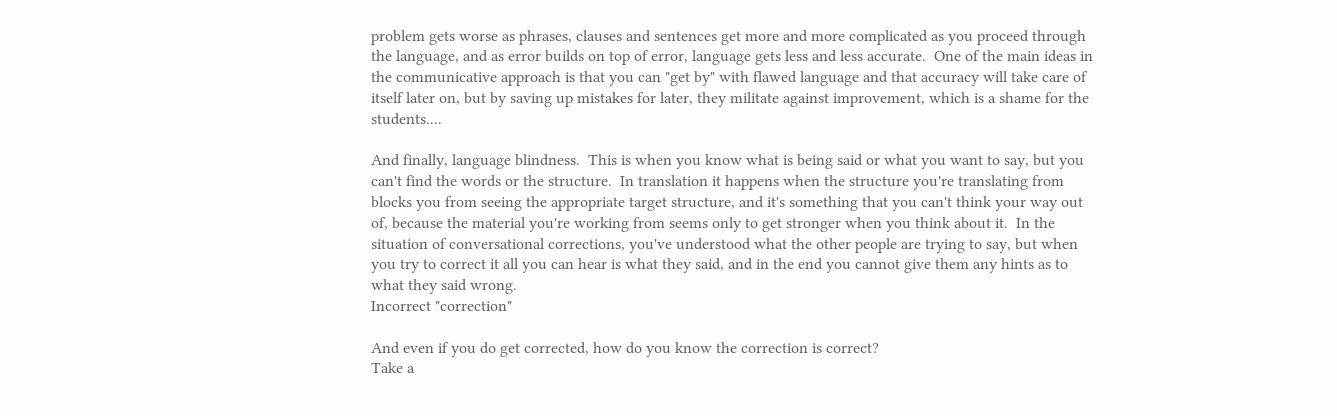problem gets worse as phrases, clauses and sentences get more and more complicated as you proceed through the language, and as error builds on top of error, language gets less and less accurate.  One of the main ideas in the communicative approach is that you can "get by" with flawed language and that accuracy will take care of itself later on, but by saving up mistakes for later, they militate against improvement, which is a shame for the students....

And finally, language blindness.  This is when you know what is being said or what you want to say, but you can't find the words or the structure.  In translation it happens when the structure you're translating from blocks you from seeing the appropriate target structure, and it's something that you can't think your way out of, because the material you're working from seems only to get stronger when you think about it.  In the situation of conversational corrections, you've understood what the other people are trying to say, but when you try to correct it all you can hear is what they said, and in the end you cannot give them any hints as to what they said wrong.
Incorrect "correction"

And even if you do get corrected, how do you know the correction is correct?
Take a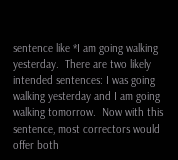sentence like *I am going walking yesterday.  There are two likely intended sentences: I was going walking yesterday and I am going walking tomorrow.  Now with this sentence, most correctors would offer both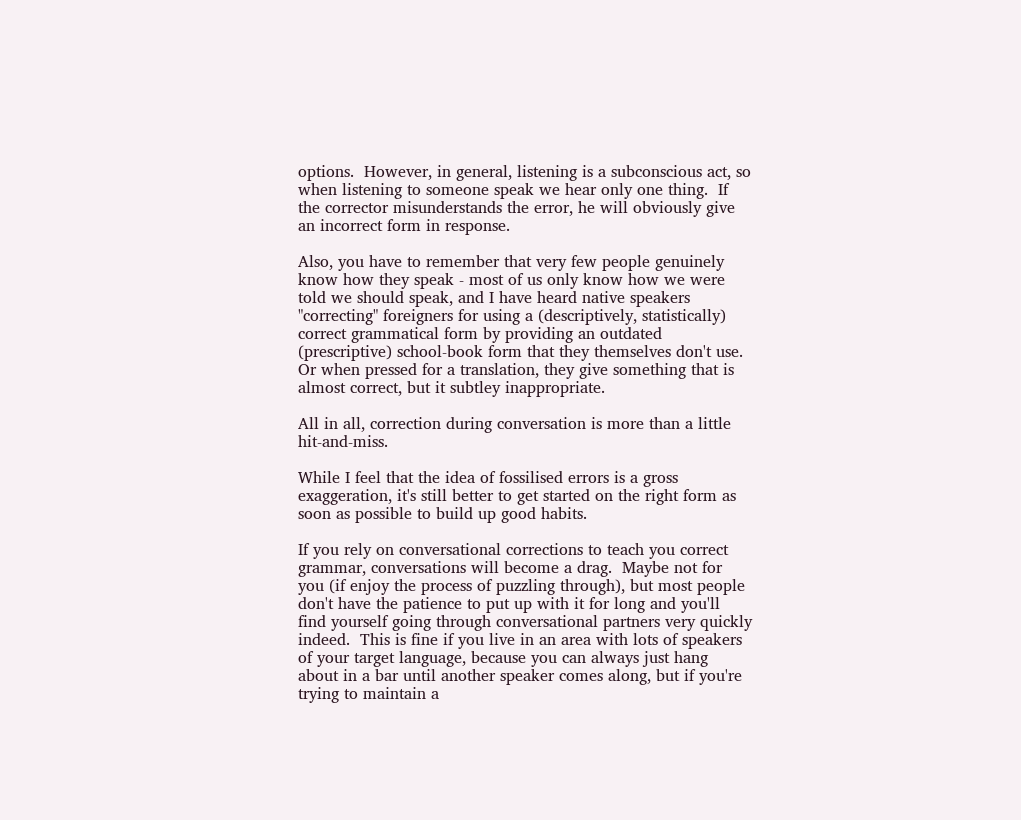options.  However, in general, listening is a subconscious act, so when listening to someone speak we hear only one thing.  If the corrector misunderstands the error, he will obviously give an incorrect form in response.

Also, you have to remember that very few people genuinely know how they speak - most of us only know how we were told we should speak, and I have heard native speakers "correcting" foreigners for using a (descriptively, statistically) correct grammatical form by providing an outdated (prescriptive) school-book form that they themselves don't use.  Or when pressed for a translation, they give something that is almost correct, but it subtley inappropriate.

All in all, correction during conversation is more than a little hit-and-miss.

While I feel that the idea of fossilised errors is a gross exaggeration, it's still better to get started on the right form as soon as possible to build up good habits.

If you rely on conversational corrections to teach you correct grammar, conversations will become a drag.  Maybe not for you (if enjoy the process of puzzling through), but most people don't have the patience to put up with it for long and you'll find yourself going through conversational partners very quickly indeed.  This is fine if you live in an area with lots of speakers of your target language, because you can always just hang about in a bar until another speaker comes along, but if you're trying to maintain a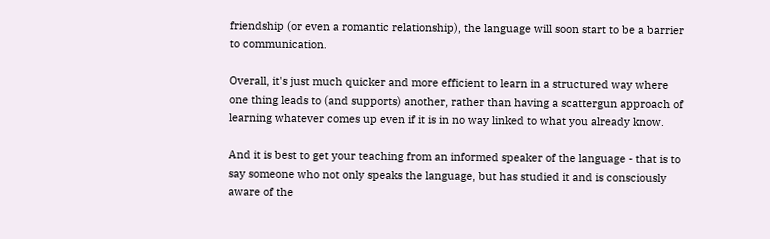friendship (or even a romantic relationship), the language will soon start to be a barrier to communication.

Overall, it's just much quicker and more efficient to learn in a structured way where one thing leads to (and supports) another, rather than having a scattergun approach of learning whatever comes up even if it is in no way linked to what you already know.

And it is best to get your teaching from an informed speaker of the language - that is to say someone who not only speaks the language, but has studied it and is consciously aware of the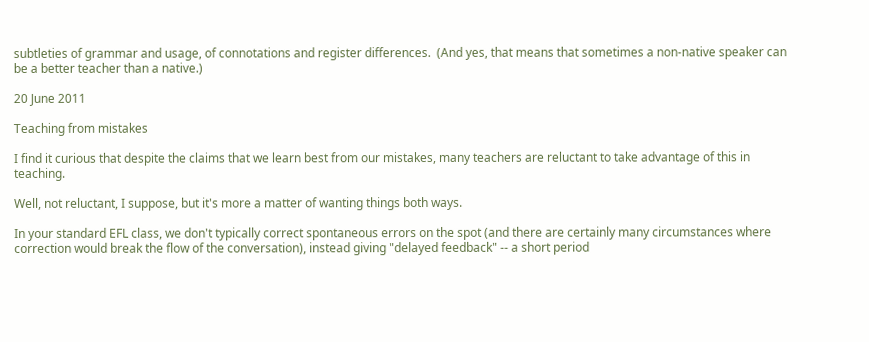subtleties of grammar and usage, of connotations and register differences.  (And yes, that means that sometimes a non-native speaker can be a better teacher than a native.)

20 June 2011

Teaching from mistakes

I find it curious that despite the claims that we learn best from our mistakes, many teachers are reluctant to take advantage of this in teaching.

Well, not reluctant, I suppose, but it's more a matter of wanting things both ways.

In your standard EFL class, we don't typically correct spontaneous errors on the spot (and there are certainly many circumstances where correction would break the flow of the conversation), instead giving "delayed feedback" -- a short period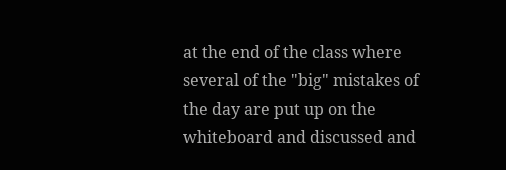at the end of the class where several of the "big" mistakes of the day are put up on the whiteboard and discussed and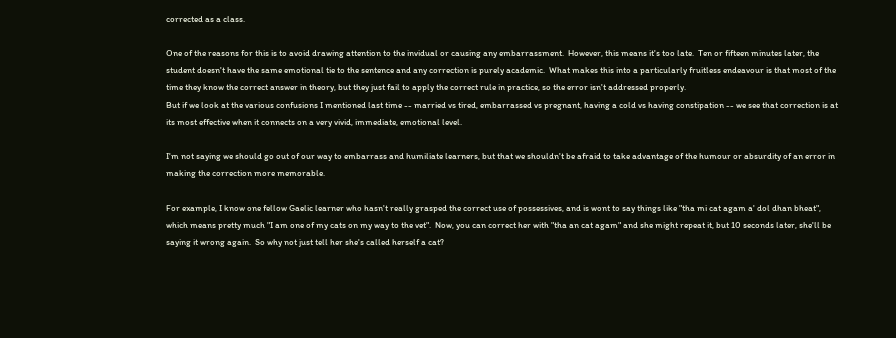corrected as a class.

One of the reasons for this is to avoid drawing attention to the invidual or causing any embarrassment.  However, this means it's too late.  Ten or fifteen minutes later, the student doesn't have the same emotional tie to the sentence and any correction is purely academic.  What makes this into a particularly fruitless endeavour is that most of the time they know the correct answer in theory, but they just fail to apply the correct rule in practice, so the error isn't addressed properly.
But if we look at the various confusions I mentioned last time -- married vs tired, embarrassed vs pregnant, having a cold vs having constipation -- we see that correction is at its most effective when it connects on a very vivid, immediate, emotional level.

I'm not saying we should go out of our way to embarrass and humiliate learners, but that we shouldn't be afraid to take advantage of the humour or absurdity of an error in making the correction more memorable.

For example, I know one fellow Gaelic learner who hasn't really grasped the correct use of possessives, and is wont to say things like "tha mi cat agam a' dol dhan bheat", which means pretty much "I am one of my cats on my way to the vet".  Now, you can correct her with "tha an cat agam" and she might repeat it, but 10 seconds later, she'll be saying it wrong again.  So why not just tell her she's called herself a cat?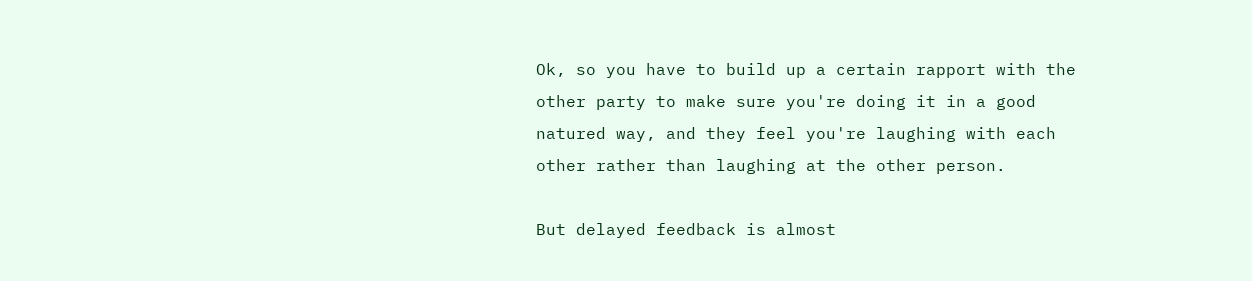Ok, so you have to build up a certain rapport with the other party to make sure you're doing it in a good natured way, and they feel you're laughing with each other rather than laughing at the other person.

But delayed feedback is almost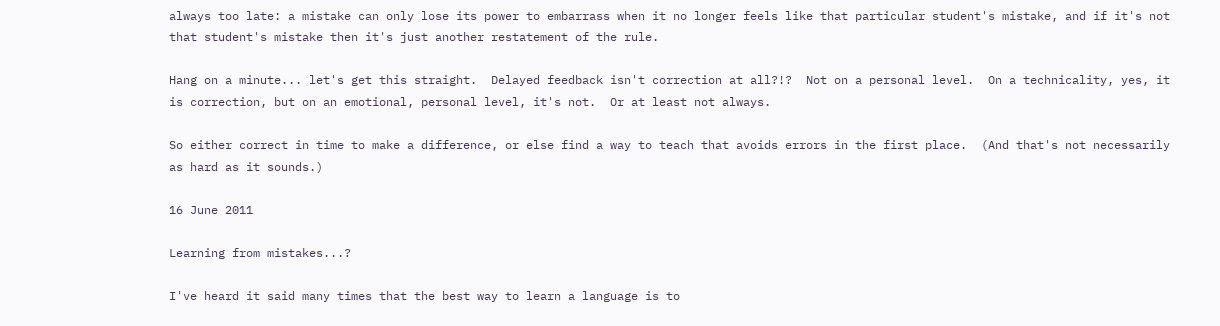always too late: a mistake can only lose its power to embarrass when it no longer feels like that particular student's mistake, and if it's not that student's mistake then it's just another restatement of the rule.

Hang on a minute... let's get this straight.  Delayed feedback isn't correction at all?!?  Not on a personal level.  On a technicality, yes, it is correction, but on an emotional, personal level, it's not.  Or at least not always.

So either correct in time to make a difference, or else find a way to teach that avoids errors in the first place.  (And that's not necessarily as hard as it sounds.)

16 June 2011

Learning from mistakes...?

I've heard it said many times that the best way to learn a language is to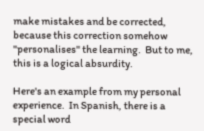make mistakes and be corrected, because this correction somehow "personalises" the learning.  But to me, this is a logical absurdity.

Here's an example from my personal experience.  In Spanish, there is a special word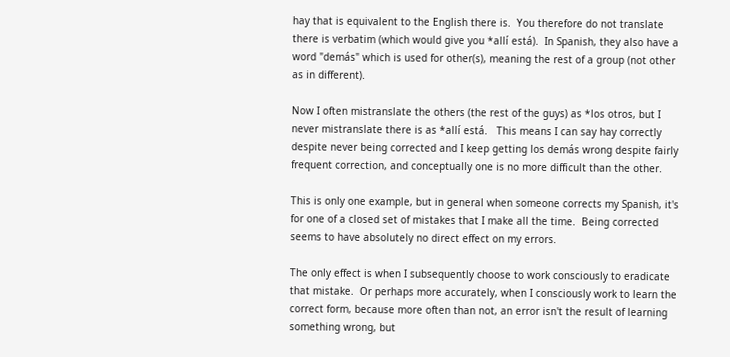hay that is equivalent to the English there is.  You therefore do not translate there is verbatim (which would give you *allí está).  In Spanish, they also have a word "demás" which is used for other(s), meaning the rest of a group (not other as in different).

Now I often mistranslate the others (the rest of the guys) as *los otros, but I never mistranslate there is as *allí está.   This means I can say hay correctly despite never being corrected and I keep getting los demás wrong despite fairly frequent correction, and conceptually one is no more difficult than the other.

This is only one example, but in general when someone corrects my Spanish, it's for one of a closed set of mistakes that I make all the time.  Being corrected seems to have absolutely no direct effect on my errors.

The only effect is when I subsequently choose to work consciously to eradicate that mistake.  Or perhaps more accurately, when I consciously work to learn the correct form, because more often than not, an error isn't the result of learning something wrong, but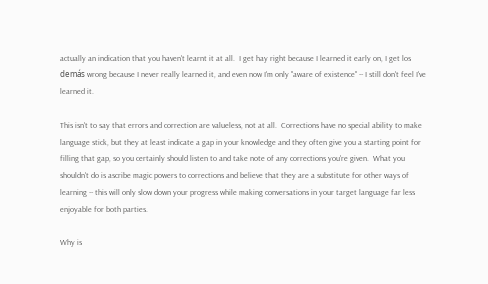actually an indication that you haven't learnt it at all.  I get hay right because I learned it early on, I get los demás wrong because I never really learned it, and even now I'm only "aware of existence" -- I still don't feel I've learned it.

This isn't to say that errors and correction are valueless, not at all.  Corrections have no special ability to make language stick, but they at least indicate a gap in your knowledge and they often give you a starting point for filling that gap, so you certainly should listen to and take note of any corrections you're given.  What you shouldn't do is ascribe magic powers to corrections and believe that they are a substitute for other ways of learning -- this will only slow down your progress while making conversations in your target language far less enjoyable for both parties.

Why is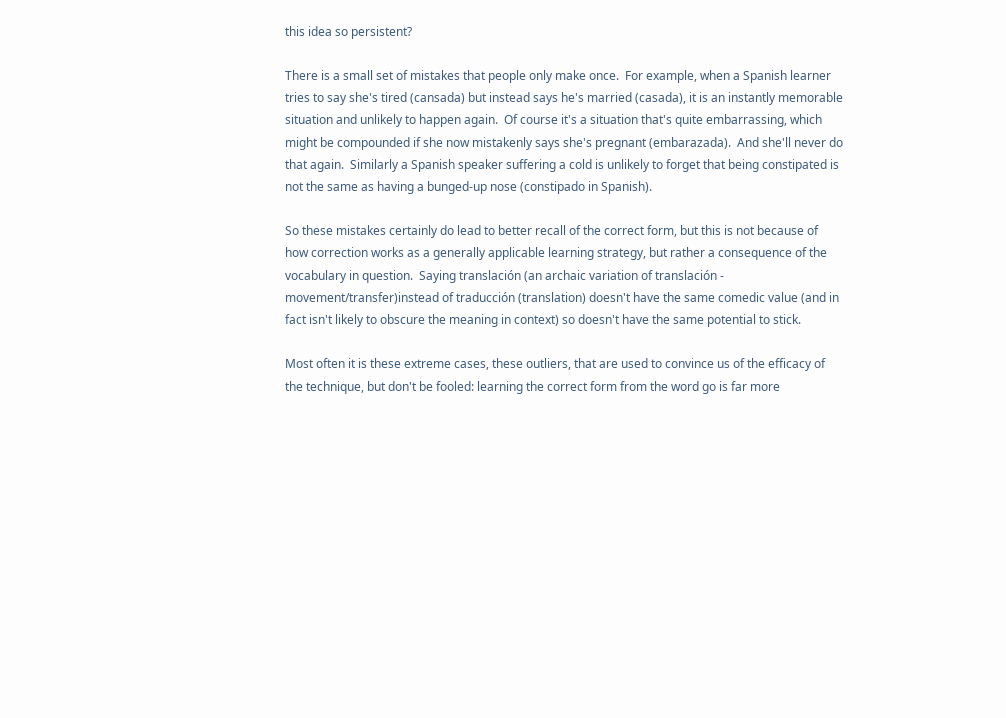this idea so persistent?

There is a small set of mistakes that people only make once.  For example, when a Spanish learner tries to say she's tired (cansada) but instead says he's married (casada), it is an instantly memorable situation and unlikely to happen again.  Of course it's a situation that's quite embarrassing, which might be compounded if she now mistakenly says she's pregnant (embarazada).  And she'll never do that again.  Similarly a Spanish speaker suffering a cold is unlikely to forget that being constipated is not the same as having a bunged-up nose (constipado in Spanish).

So these mistakes certainly do lead to better recall of the correct form, but this is not because of how correction works as a generally applicable learning strategy, but rather a consequence of the vocabulary in question.  Saying translación (an archaic variation of translación - movement/transfer)instead of traducción (translation) doesn't have the same comedic value (and in fact isn't likely to obscure the meaning in context) so doesn't have the same potential to stick.

Most often it is these extreme cases, these outliers, that are used to convince us of the efficacy of the technique, but don't be fooled: learning the correct form from the word go is far more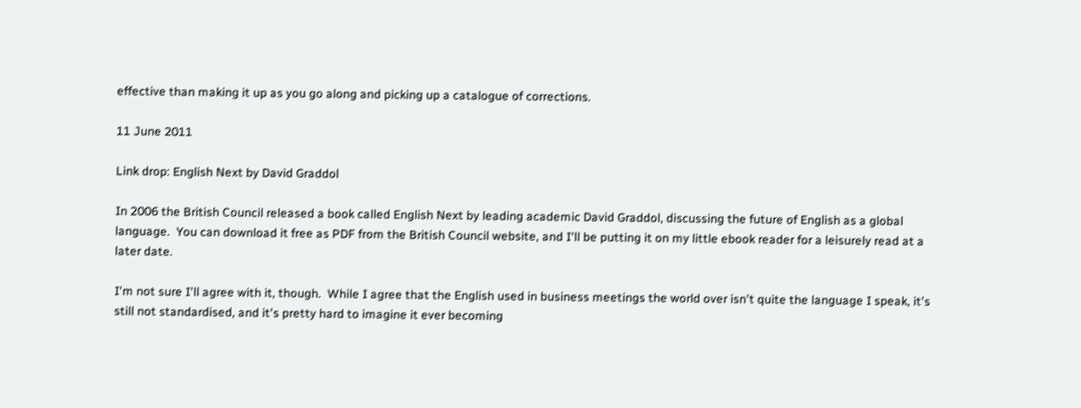effective than making it up as you go along and picking up a catalogue of corrections.

11 June 2011

Link drop: English Next by David Graddol

In 2006 the British Council released a book called English Next by leading academic David Graddol, discussing the future of English as a global language.  You can download it free as PDF from the British Council website, and I'll be putting it on my little ebook reader for a leisurely read at a later date.

I'm not sure I'll agree with it, though.  While I agree that the English used in business meetings the world over isn't quite the language I speak, it's still not standardised, and it's pretty hard to imagine it ever becoming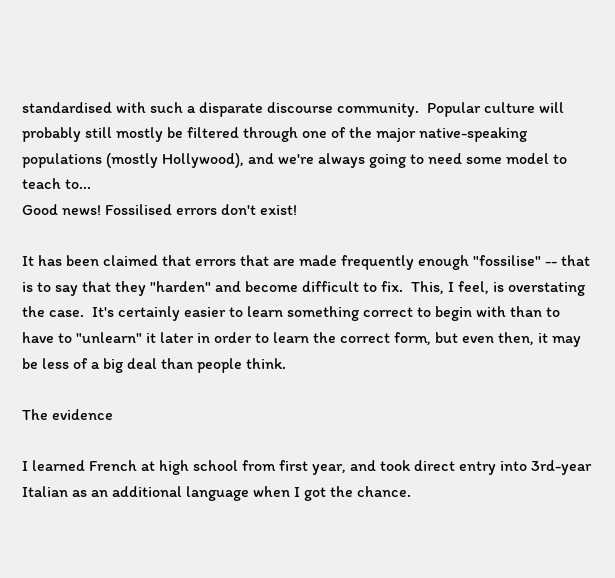standardised with such a disparate discourse community.  Popular culture will probably still mostly be filtered through one of the major native-speaking populations (mostly Hollywood), and we're always going to need some model to teach to...
Good news! Fossilised errors don't exist!

It has been claimed that errors that are made frequently enough "fossilise" -- that is to say that they "harden" and become difficult to fix.  This, I feel, is overstating the case.  It's certainly easier to learn something correct to begin with than to have to "unlearn" it later in order to learn the correct form, but even then, it may be less of a big deal than people think.

The evidence

I learned French at high school from first year, and took direct entry into 3rd-year Italian as an additional language when I got the chance.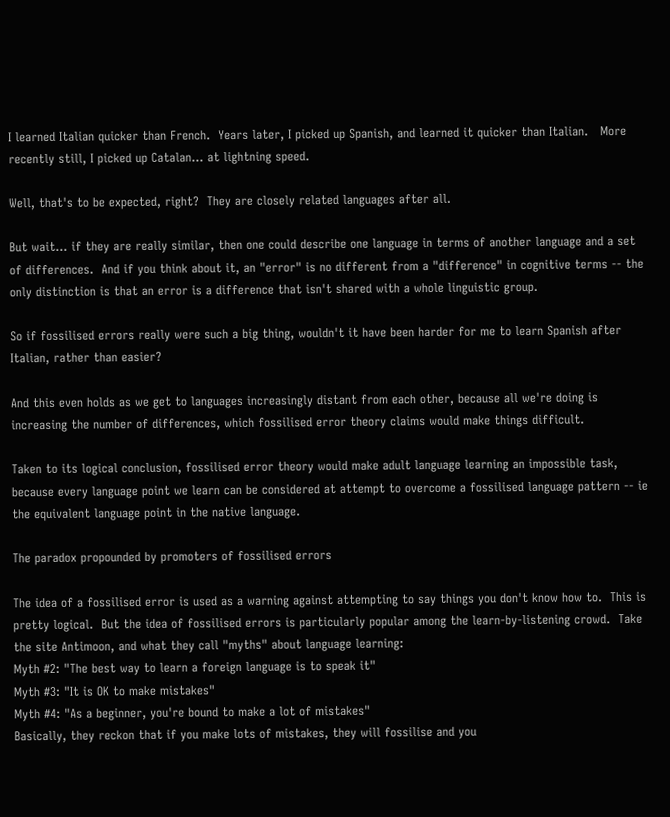I learned Italian quicker than French.  Years later, I picked up Spanish, and learned it quicker than Italian.   More recently still, I picked up Catalan... at lightning speed.

Well, that's to be expected, right?  They are closely related languages after all.

But wait... if they are really similar, then one could describe one language in terms of another language and a set of differences.  And if you think about it, an "error" is no different from a "difference" in cognitive terms -- the only distinction is that an error is a difference that isn't shared with a whole linguistic group.

So if fossilised errors really were such a big thing, wouldn't it have been harder for me to learn Spanish after Italian, rather than easier?

And this even holds as we get to languages increasingly distant from each other, because all we're doing is increasing the number of differences, which fossilised error theory claims would make things difficult.

Taken to its logical conclusion, fossilised error theory would make adult language learning an impossible task, because every language point we learn can be considered at attempt to overcome a fossilised language pattern -- ie the equivalent language point in the native language.

The paradox propounded by promoters of fossilised errors

The idea of a fossilised error is used as a warning against attempting to say things you don't know how to.  This is pretty logical.  But the idea of fossilised errors is particularly popular among the learn-by-listening crowd.  Take the site Antimoon, and what they call "myths" about language learning:
Myth #2: "The best way to learn a foreign language is to speak it"
Myth #3: "It is OK to make mistakes"
Myth #4: "As a beginner, you're bound to make a lot of mistakes"
Basically, they reckon that if you make lots of mistakes, they will fossilise and you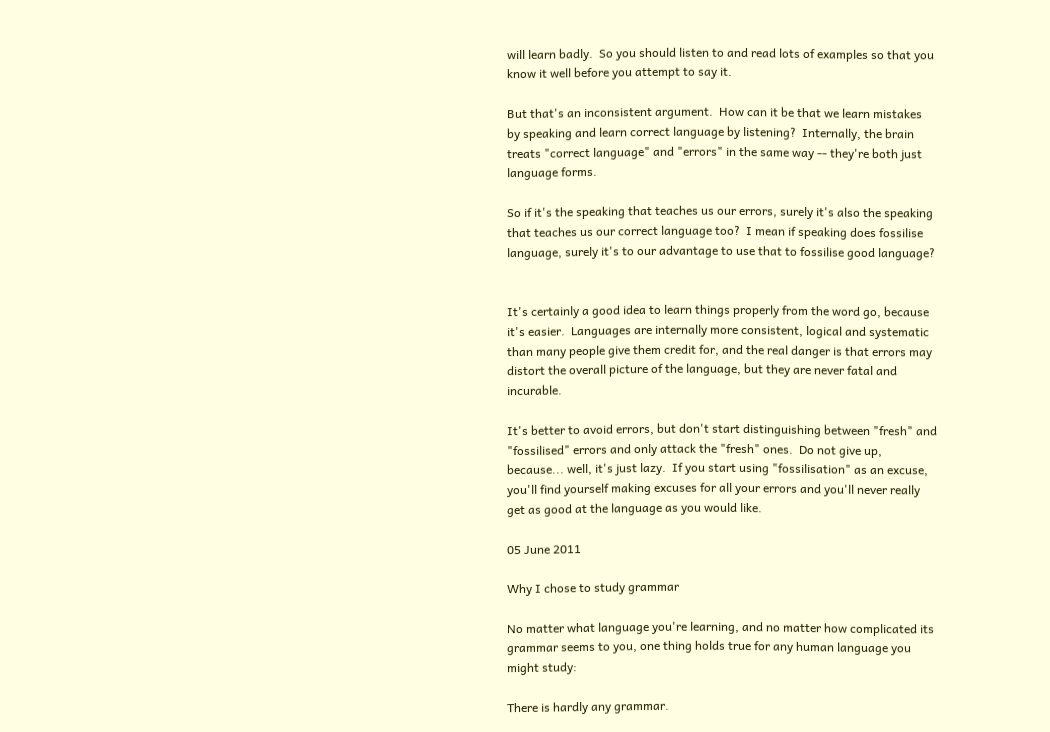will learn badly.  So you should listen to and read lots of examples so that you know it well before you attempt to say it.

But that's an inconsistent argument.  How can it be that we learn mistakes by speaking and learn correct language by listening?  Internally, the brain treats "correct language" and "errors" in the same way -- they're both just language forms.

So if it's the speaking that teaches us our errors, surely it's also the speaking that teaches us our correct language too?  I mean if speaking does fossilise language, surely it's to our advantage to use that to fossilise good language?


It's certainly a good idea to learn things properly from the word go, because it's easier.  Languages are internally more consistent, logical and systematic than many people give them credit for, and the real danger is that errors may distort the overall picture of the language, but they are never fatal and incurable.

It's better to avoid errors, but don't start distinguishing between "fresh" and "fossilised" errors and only attack the "fresh" ones.  Do not give up, because... well, it's just lazy.  If you start using "fossilisation" as an excuse, you'll find yourself making excuses for all your errors and you'll never really get as good at the language as you would like.

05 June 2011

Why I chose to study grammar

No matter what language you're learning, and no matter how complicated its grammar seems to you, one thing holds true for any human language you might study:

There is hardly any grammar.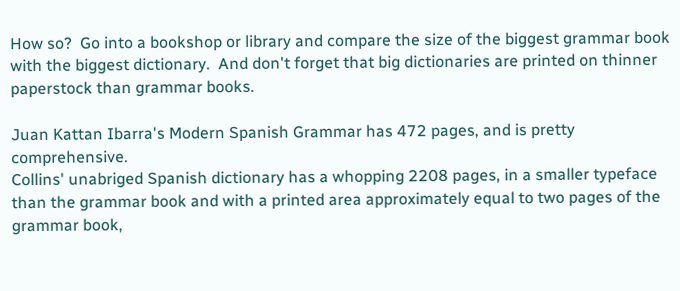How so?  Go into a bookshop or library and compare the size of the biggest grammar book with the biggest dictionary.  And don't forget that big dictionaries are printed on thinner paperstock than grammar books.

Juan Kattan Ibarra's Modern Spanish Grammar has 472 pages, and is pretty comprehensive.
Collins' unabriged Spanish dictionary has a whopping 2208 pages, in a smaller typeface than the grammar book and with a printed area approximately equal to two pages of the grammar book,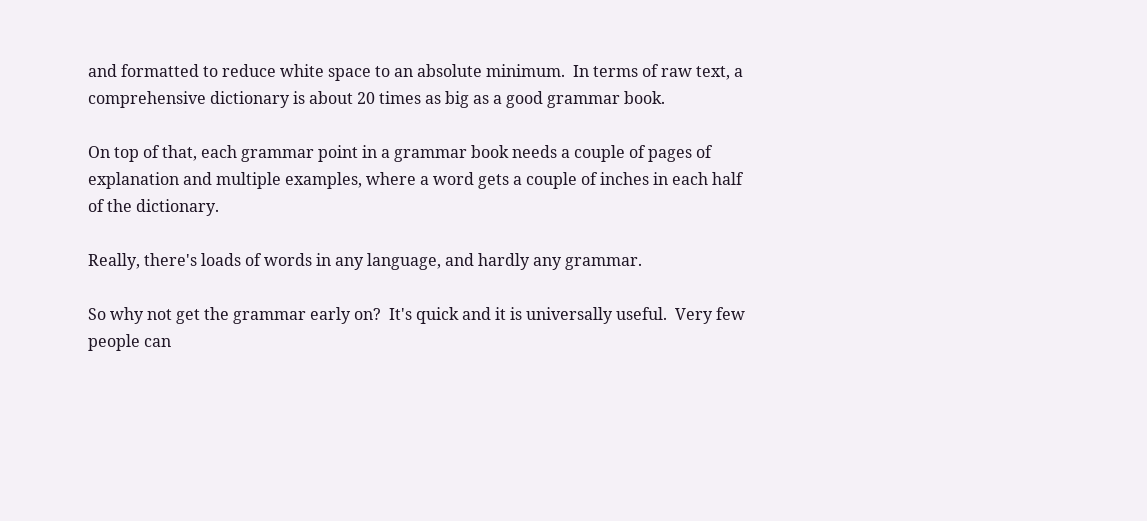and formatted to reduce white space to an absolute minimum.  In terms of raw text, a comprehensive dictionary is about 20 times as big as a good grammar book.

On top of that, each grammar point in a grammar book needs a couple of pages of explanation and multiple examples, where a word gets a couple of inches in each half of the dictionary.

Really, there's loads of words in any language, and hardly any grammar.

So why not get the grammar early on?  It's quick and it is universally useful.  Very few people can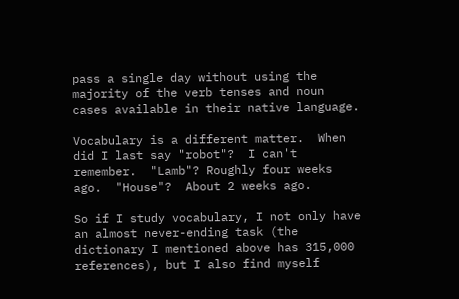pass a single day without using the majority of the verb tenses and noun cases available in their native language.

Vocabulary is a different matter.  When did I last say "robot"?  I can't remember.  "Lamb"? Roughly four weeks ago.  "House"?  About 2 weeks ago.

So if I study vocabulary, I not only have an almost never-ending task (the dictionary I mentioned above has 315,000 references), but I also find myself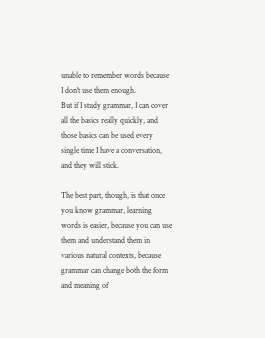unable to remember words because I don't use them enough.
But if I study grammar, I can cover all the basics really quickly, and those basics can be used every single time I have a conversation, and they will stick.

The best part, though, is that once you know grammar, learning words is easier, because you can use them and understand them in various natural contexts, because grammar can change both the form and meaning of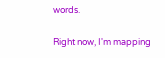words.

Right now, I'm mapping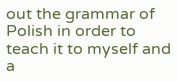out the grammar of Polish in order to teach it to myself and a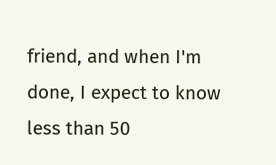friend, and when I'm done, I expect to know less than 50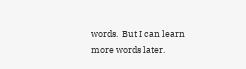words.  But I can learn more words later.